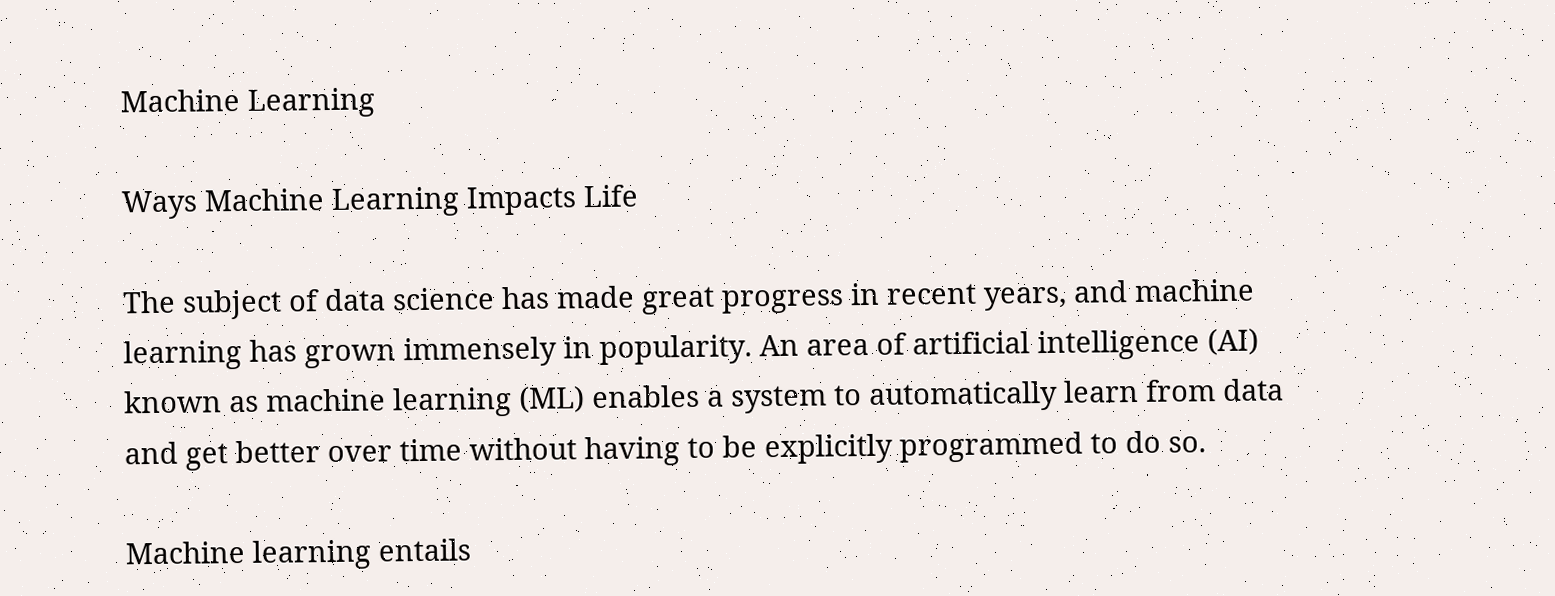Machine Learning

Ways Machine Learning Impacts Life

The subject of data science has made great progress in recent years, and machine learning has grown immensely in popularity. An area of artificial intelligence (AI) known as machine learning (ML) enables a system to automatically learn from data and get better over time without having to be explicitly programmed to do so.

Machine learning entails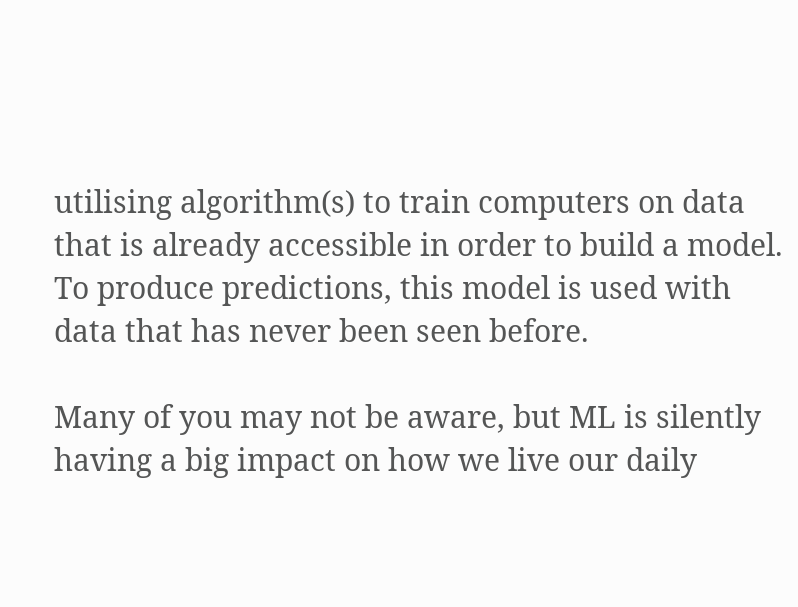utilising algorithm(s) to train computers on data that is already accessible in order to build a model. To produce predictions, this model is used with data that has never been seen before.

Many of you may not be aware, but ML is silently having a big impact on how we live our daily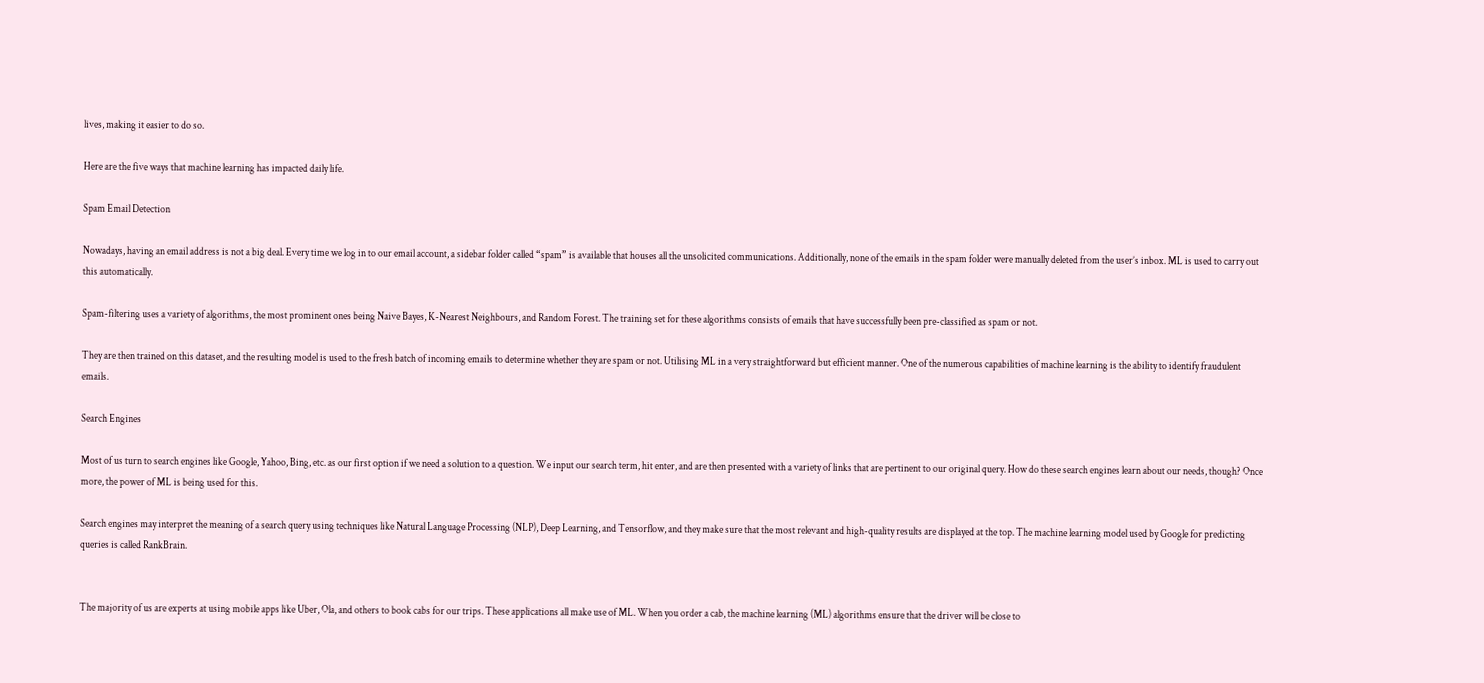lives, making it easier to do so.

Here are the five ways that machine learning has impacted daily life.

Spam Email Detection

Nowadays, having an email address is not a big deal. Every time we log in to our email account, a sidebar folder called “spam” is available that houses all the unsolicited communications. Additionally, none of the emails in the spam folder were manually deleted from the user’s inbox. ML is used to carry out this automatically.

Spam-filtering uses a variety of algorithms, the most prominent ones being Naive Bayes, K-Nearest Neighbours, and Random Forest. The training set for these algorithms consists of emails that have successfully been pre-classified as spam or not.

They are then trained on this dataset, and the resulting model is used to the fresh batch of incoming emails to determine whether they are spam or not. Utilising ML in a very straightforward but efficient manner. One of the numerous capabilities of machine learning is the ability to identify fraudulent emails.

Search Engines

Most of us turn to search engines like Google, Yahoo, Bing, etc. as our first option if we need a solution to a question. We input our search term, hit enter, and are then presented with a variety of links that are pertinent to our original query. How do these search engines learn about our needs, though? Once more, the power of ML is being used for this.

Search engines may interpret the meaning of a search query using techniques like Natural Language Processing (NLP), Deep Learning, and Tensorflow, and they make sure that the most relevant and high-quality results are displayed at the top. The machine learning model used by Google for predicting queries is called RankBrain.


The majority of us are experts at using mobile apps like Uber, Ola, and others to book cabs for our trips. These applications all make use of ML. When you order a cab, the machine learning (ML) algorithms ensure that the driver will be close to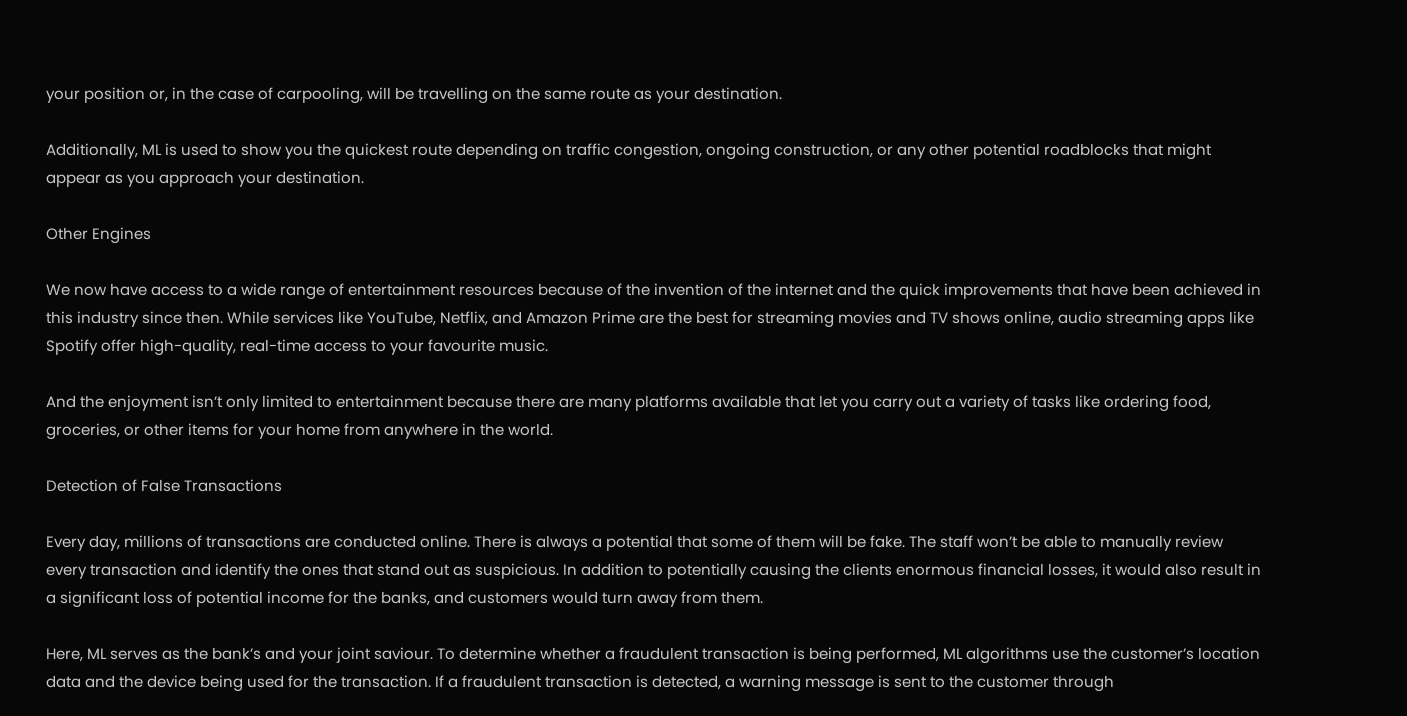your position or, in the case of carpooling, will be travelling on the same route as your destination.

Additionally, ML is used to show you the quickest route depending on traffic congestion, ongoing construction, or any other potential roadblocks that might appear as you approach your destination.

Other Engines

We now have access to a wide range of entertainment resources because of the invention of the internet and the quick improvements that have been achieved in this industry since then. While services like YouTube, Netflix, and Amazon Prime are the best for streaming movies and TV shows online, audio streaming apps like Spotify offer high-quality, real-time access to your favourite music.

And the enjoyment isn’t only limited to entertainment because there are many platforms available that let you carry out a variety of tasks like ordering food, groceries, or other items for your home from anywhere in the world.

Detection of False Transactions

Every day, millions of transactions are conducted online. There is always a potential that some of them will be fake. The staff won’t be able to manually review every transaction and identify the ones that stand out as suspicious. In addition to potentially causing the clients enormous financial losses, it would also result in a significant loss of potential income for the banks, and customers would turn away from them.

Here, ML serves as the bank’s and your joint saviour. To determine whether a fraudulent transaction is being performed, ML algorithms use the customer’s location data and the device being used for the transaction. If a fraudulent transaction is detected, a warning message is sent to the customer through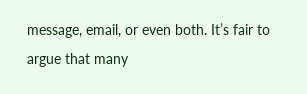message, email, or even both. It’s fair to argue that many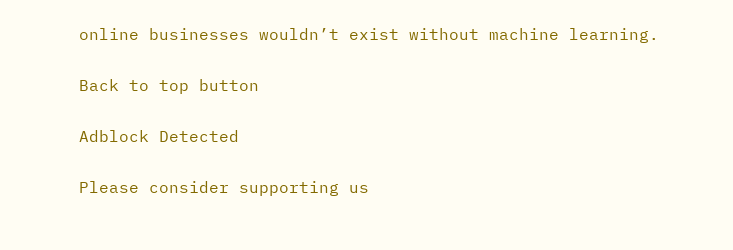online businesses wouldn’t exist without machine learning.

Back to top button

Adblock Detected

Please consider supporting us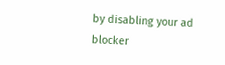by disabling your ad blocker